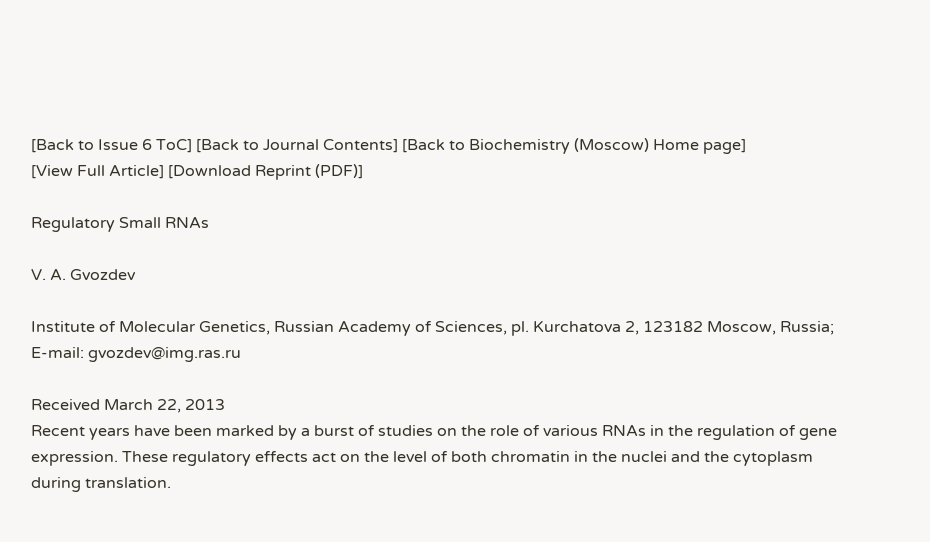[Back to Issue 6 ToC] [Back to Journal Contents] [Back to Biochemistry (Moscow) Home page]
[View Full Article] [Download Reprint (PDF)]

Regulatory Small RNAs

V. A. Gvozdev

Institute of Molecular Genetics, Russian Academy of Sciences, pl. Kurchatova 2, 123182 Moscow, Russia; E-mail: gvozdev@img.ras.ru

Received March 22, 2013
Recent years have been marked by a burst of studies on the role of various RNAs in the regulation of gene expression. These regulatory effects act on the level of both chromatin in the nuclei and the cytoplasm during translation.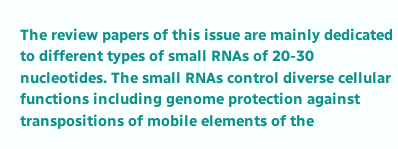The review papers of this issue are mainly dedicated to different types of small RNAs of 20-30 nucleotides. The small RNAs control diverse cellular functions including genome protection against transpositions of mobile elements of the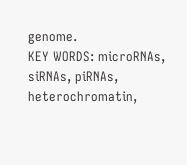genome.
KEY WORDS: microRNAs, siRNAs, piRNAs, heterochromatin,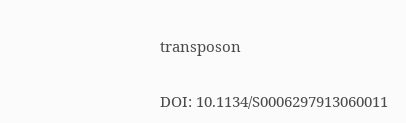transposon

DOI: 10.1134/S0006297913060011